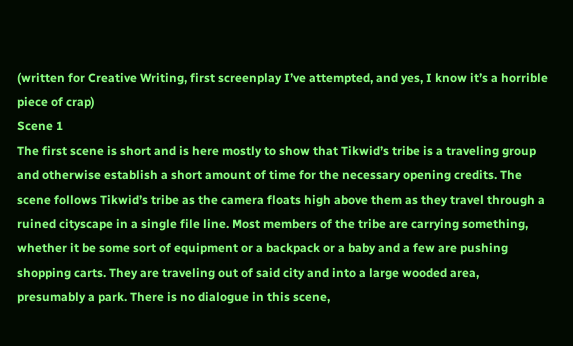(written for Creative Writing, first screenplay I’ve attempted, and yes, I know it’s a horrible piece of crap)
Scene 1
The first scene is short and is here mostly to show that Tikwid’s tribe is a traveling group and otherwise establish a short amount of time for the necessary opening credits. The scene follows Tikwid’s tribe as the camera floats high above them as they travel through a ruined cityscape in a single file line. Most members of the tribe are carrying something, whether it be some sort of equipment or a backpack or a baby and a few are pushing shopping carts. They are traveling out of said city and into a large wooded area, presumably a park. There is no dialogue in this scene,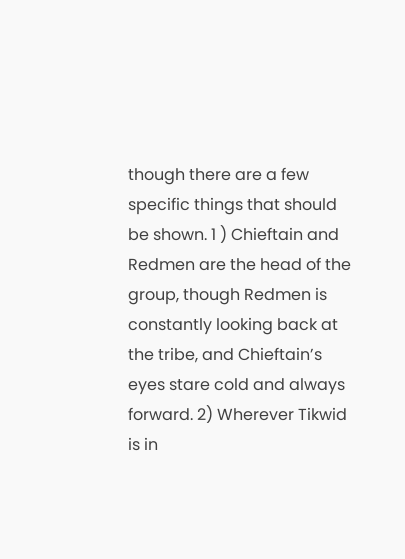though there are a few specific things that should be shown. 1 ) Chieftain and Redmen are the head of the group, though Redmen is constantly looking back at the tribe, and Chieftain’s eyes stare cold and always forward. 2) Wherever Tikwid is in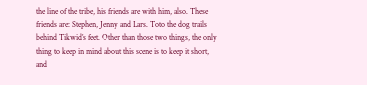the line of the tribe, his friends are with him, also. These friends are: Stephen, Jenny and Lars. Toto the dog trails behind Tikwid’s feet. Other than those two things, the only thing to keep in mind about this scene is to keep it short, and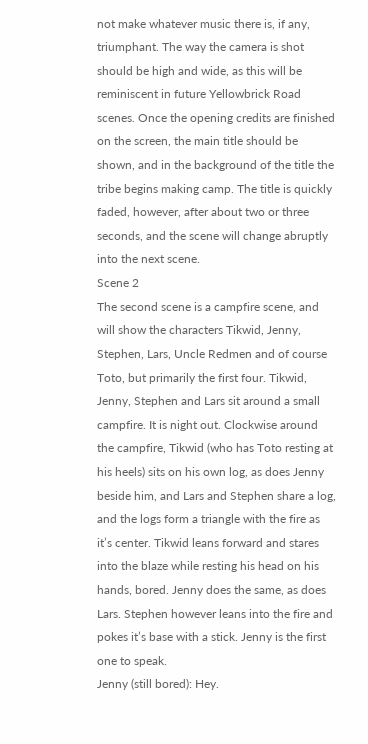not make whatever music there is, if any, triumphant. The way the camera is shot should be high and wide, as this will be reminiscent in future Yellowbrick Road scenes. Once the opening credits are finished on the screen, the main title should be shown, and in the background of the title the tribe begins making camp. The title is quickly faded, however, after about two or three seconds, and the scene will change abruptly into the next scene.
Scene 2
The second scene is a campfire scene, and will show the characters Tikwid, Jenny, Stephen, Lars, Uncle Redmen and of course Toto, but primarily the first four. Tikwid, Jenny, Stephen and Lars sit around a small campfire. It is night out. Clockwise around the campfire, Tikwid (who has Toto resting at his heels) sits on his own log, as does Jenny beside him, and Lars and Stephen share a log, and the logs form a triangle with the fire as it’s center. Tikwid leans forward and stares into the blaze while resting his head on his hands, bored. Jenny does the same, as does Lars. Stephen however leans into the fire and pokes it’s base with a stick. Jenny is the first one to speak.
Jenny (still bored): Hey.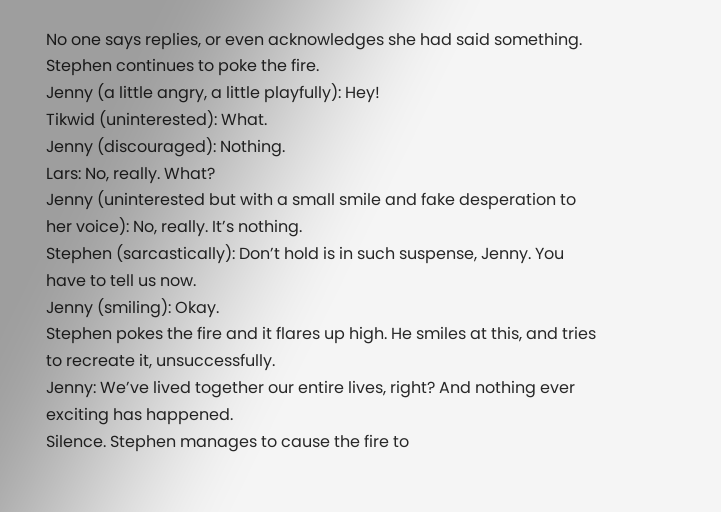No one says replies, or even acknowledges she had said something. Stephen continues to poke the fire.
Jenny (a little angry, a little playfully): Hey!
Tikwid (uninterested): What.
Jenny (discouraged): Nothing.
Lars: No, really. What?
Jenny (uninterested but with a small smile and fake desperation to her voice): No, really. It’s nothing.
Stephen (sarcastically): Don’t hold is in such suspense, Jenny. You have to tell us now.
Jenny (smiling): Okay.
Stephen pokes the fire and it flares up high. He smiles at this, and tries to recreate it, unsuccessfully.
Jenny: We’ve lived together our entire lives, right? And nothing ever exciting has happened.
Silence. Stephen manages to cause the fire to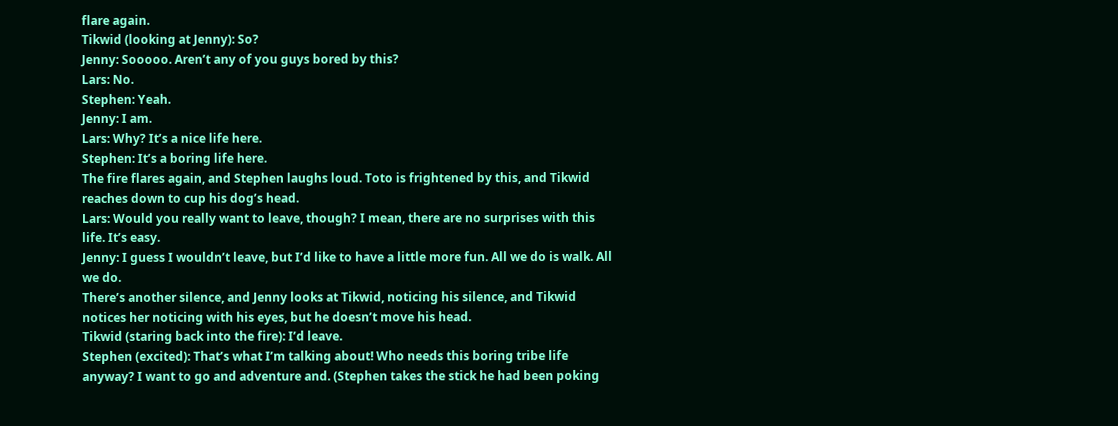flare again.
Tikwid (looking at Jenny): So?
Jenny: Sooooo. Aren’t any of you guys bored by this?
Lars: No.
Stephen: Yeah.
Jenny: I am.
Lars: Why? It’s a nice life here.
Stephen: It’s a boring life here.
The fire flares again, and Stephen laughs loud. Toto is frightened by this, and Tikwid reaches down to cup his dog’s head.
Lars: Would you really want to leave, though? I mean, there are no surprises with this life. It’s easy.
Jenny: I guess I wouldn’t leave, but I’d like to have a little more fun. All we do is walk. All we do.
There’s another silence, and Jenny looks at Tikwid, noticing his silence, and Tikwid notices her noticing with his eyes, but he doesn’t move his head.
Tikwid (staring back into the fire): I’d leave.
Stephen (excited): That’s what I’m talking about! Who needs this boring tribe life anyway? I want to go and adventure and. (Stephen takes the stick he had been poking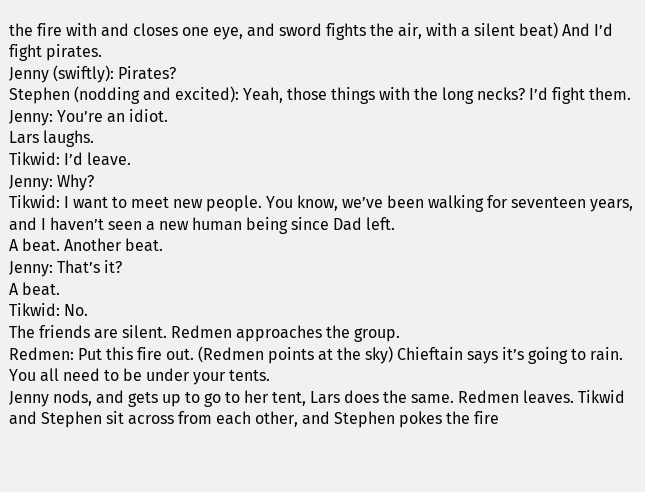the fire with and closes one eye, and sword fights the air, with a silent beat) And I’d fight pirates.
Jenny (swiftly): Pirates?
Stephen (nodding and excited): Yeah, those things with the long necks? I’d fight them.
Jenny: You’re an idiot.
Lars laughs.
Tikwid: I’d leave.
Jenny: Why?
Tikwid: I want to meet new people. You know, we’ve been walking for seventeen years, and I haven’t seen a new human being since Dad left.
A beat. Another beat.
Jenny: That’s it?
A beat.
Tikwid: No.
The friends are silent. Redmen approaches the group.
Redmen: Put this fire out. (Redmen points at the sky) Chieftain says it’s going to rain. You all need to be under your tents.
Jenny nods, and gets up to go to her tent, Lars does the same. Redmen leaves. Tikwid and Stephen sit across from each other, and Stephen pokes the fire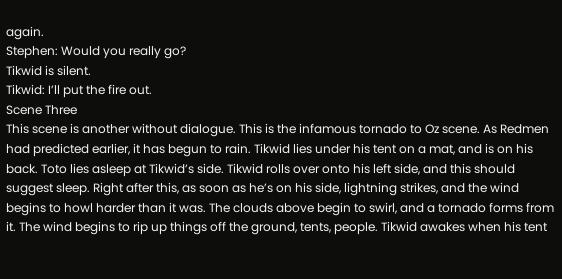again.
Stephen: Would you really go?
Tikwid is silent.
Tikwid: I’ll put the fire out.
Scene Three
This scene is another without dialogue. This is the infamous tornado to Oz scene. As Redmen had predicted earlier, it has begun to rain. Tikwid lies under his tent on a mat, and is on his back. Toto lies asleep at Tikwid’s side. Tikwid rolls over onto his left side, and this should suggest sleep. Right after this, as soon as he’s on his side, lightning strikes, and the wind begins to howl harder than it was. The clouds above begin to swirl, and a tornado forms from it. The wind begins to rip up things off the ground, tents, people. Tikwid awakes when his tent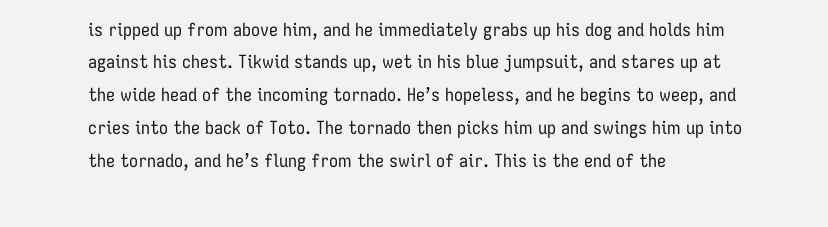is ripped up from above him, and he immediately grabs up his dog and holds him against his chest. Tikwid stands up, wet in his blue jumpsuit, and stares up at the wide head of the incoming tornado. He’s hopeless, and he begins to weep, and cries into the back of Toto. The tornado then picks him up and swings him up into the tornado, and he’s flung from the swirl of air. This is the end of the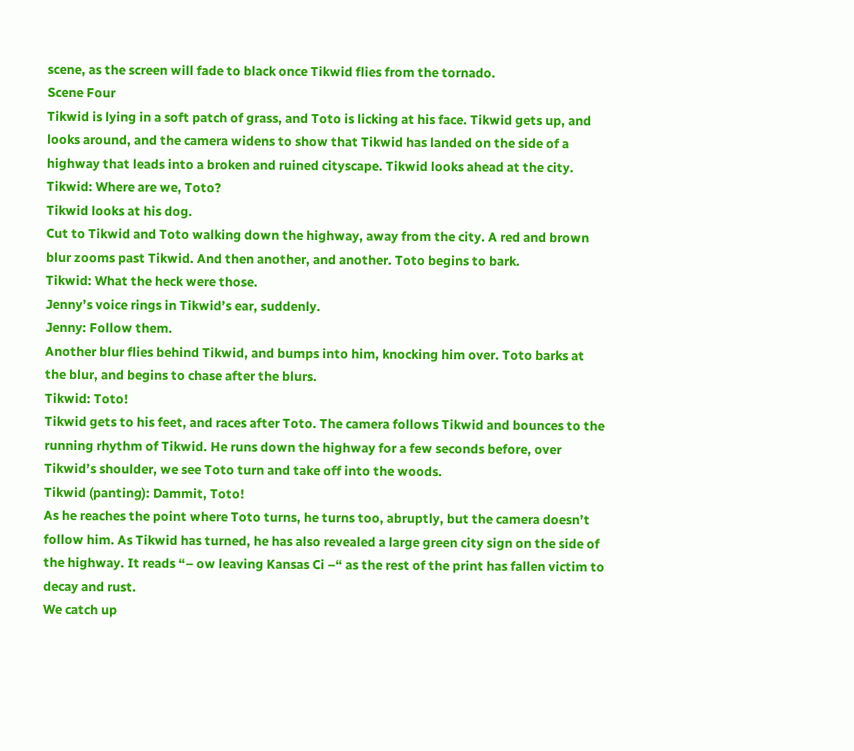scene, as the screen will fade to black once Tikwid flies from the tornado.
Scene Four
Tikwid is lying in a soft patch of grass, and Toto is licking at his face. Tikwid gets up, and looks around, and the camera widens to show that Tikwid has landed on the side of a highway that leads into a broken and ruined cityscape. Tikwid looks ahead at the city.
Tikwid: Where are we, Toto?
Tikwid looks at his dog.
Cut to Tikwid and Toto walking down the highway, away from the city. A red and brown blur zooms past Tikwid. And then another, and another. Toto begins to bark.
Tikwid: What the heck were those.
Jenny’s voice rings in Tikwid’s ear, suddenly.
Jenny: Follow them.
Another blur flies behind Tikwid, and bumps into him, knocking him over. Toto barks at the blur, and begins to chase after the blurs.
Tikwid: Toto!
Tikwid gets to his feet, and races after Toto. The camera follows Tikwid and bounces to the running rhythm of Tikwid. He runs down the highway for a few seconds before, over Tikwid’s shoulder, we see Toto turn and take off into the woods.
Tikwid (panting): Dammit, Toto!
As he reaches the point where Toto turns, he turns too, abruptly, but the camera doesn’t follow him. As Tikwid has turned, he has also revealed a large green city sign on the side of the highway. It reads “– ow leaving Kansas Ci –“ as the rest of the print has fallen victim to decay and rust.
We catch up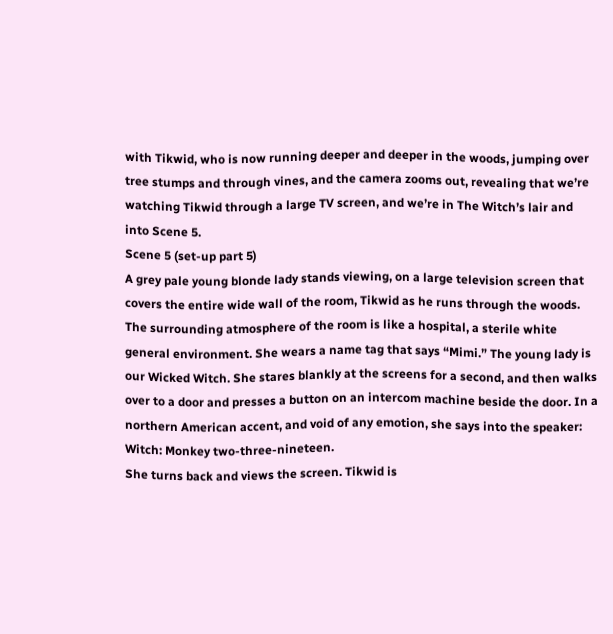with Tikwid, who is now running deeper and deeper in the woods, jumping over tree stumps and through vines, and the camera zooms out, revealing that we’re watching Tikwid through a large TV screen, and we’re in The Witch’s lair and into Scene 5.
Scene 5 (set-up part 5)
A grey pale young blonde lady stands viewing, on a large television screen that covers the entire wide wall of the room, Tikwid as he runs through the woods. The surrounding atmosphere of the room is like a hospital, a sterile white general environment. She wears a name tag that says “Mimi.” The young lady is our Wicked Witch. She stares blankly at the screens for a second, and then walks over to a door and presses a button on an intercom machine beside the door. In a northern American accent, and void of any emotion, she says into the speaker:
Witch: Monkey two-three-nineteen.
She turns back and views the screen. Tikwid is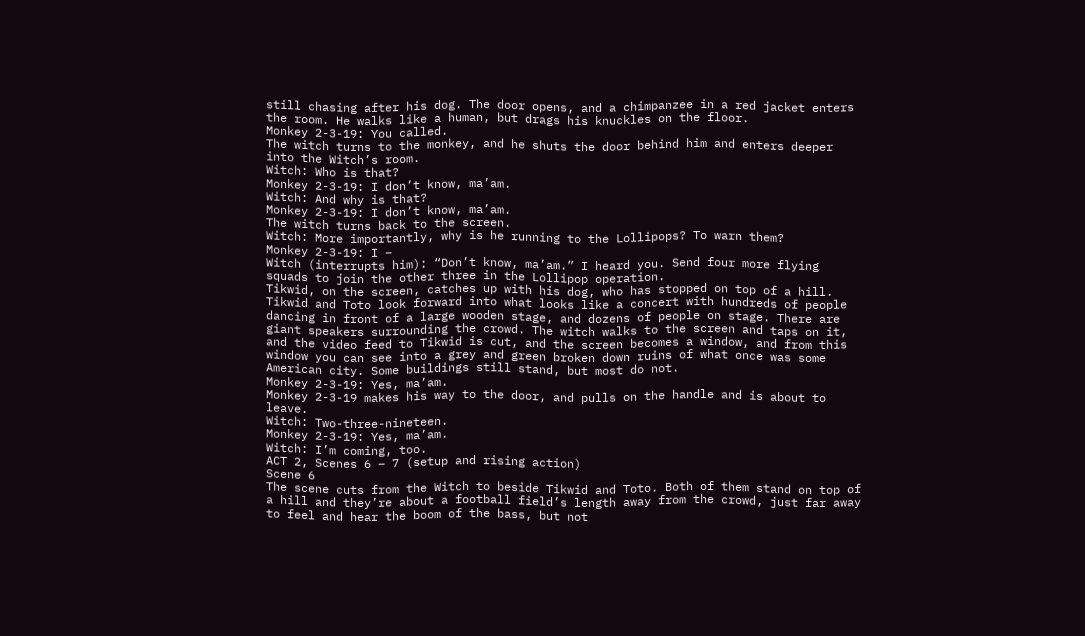still chasing after his dog. The door opens, and a chimpanzee in a red jacket enters the room. He walks like a human, but drags his knuckles on the floor.
Monkey 2-3-19: You called.
The witch turns to the monkey, and he shuts the door behind him and enters deeper into the Witch’s room.
Witch: Who is that?
Monkey 2-3-19: I don’t know, ma’am.
Witch: And why is that?
Monkey 2-3-19: I don’t know, ma’am.
The witch turns back to the screen.
Witch: More importantly, why is he running to the Lollipops? To warn them?
Monkey 2-3-19: I –
Witch (interrupts him): “Don’t know, ma’am.” I heard you. Send four more flying squads to join the other three in the Lollipop operation.
Tikwid, on the screen, catches up with his dog, who has stopped on top of a hill. Tikwid and Toto look forward into what looks like a concert with hundreds of people dancing in front of a large wooden stage, and dozens of people on stage. There are giant speakers surrounding the crowd. The witch walks to the screen and taps on it, and the video feed to Tikwid is cut, and the screen becomes a window, and from this window you can see into a grey and green broken down ruins of what once was some American city. Some buildings still stand, but most do not.
Monkey 2-3-19: Yes, ma’am.
Monkey 2-3-19 makes his way to the door, and pulls on the handle and is about to leave.
Witch: Two-three-nineteen.
Monkey 2-3-19: Yes, ma’am.
Witch: I’m coming, too.
ACT 2, Scenes 6 – 7 (setup and rising action)
Scene 6
The scene cuts from the Witch to beside Tikwid and Toto. Both of them stand on top of a hill and they’re about a football field’s length away from the crowd, just far away to feel and hear the boom of the bass, but not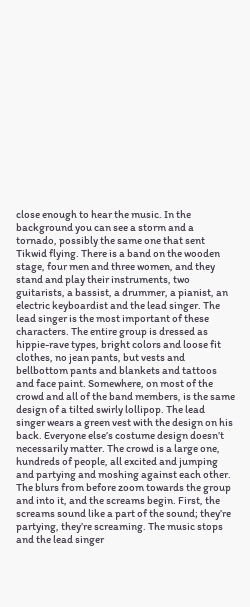close enough to hear the music. In the background you can see a storm and a tornado, possibly the same one that sent Tikwid flying. There is a band on the wooden stage, four men and three women, and they stand and play their instruments, two guitarists, a bassist, a drummer, a pianist, an electric keyboardist and the lead singer. The lead singer is the most important of these characters. The entire group is dressed as hippie-rave types, bright colors and loose fit clothes, no jean pants, but vests and bellbottom pants and blankets and tattoos and face paint. Somewhere, on most of the crowd and all of the band members, is the same design of a tilted swirly lollipop. The lead singer wears a green vest with the design on his back. Everyone else’s costume design doesn’t necessarily matter. The crowd is a large one, hundreds of people, all excited and jumping and partying and moshing against each other. The blurs from before zoom towards the group and into it, and the screams begin. First, the screams sound like a part of the sound; they’re partying, they’re screaming. The music stops and the lead singer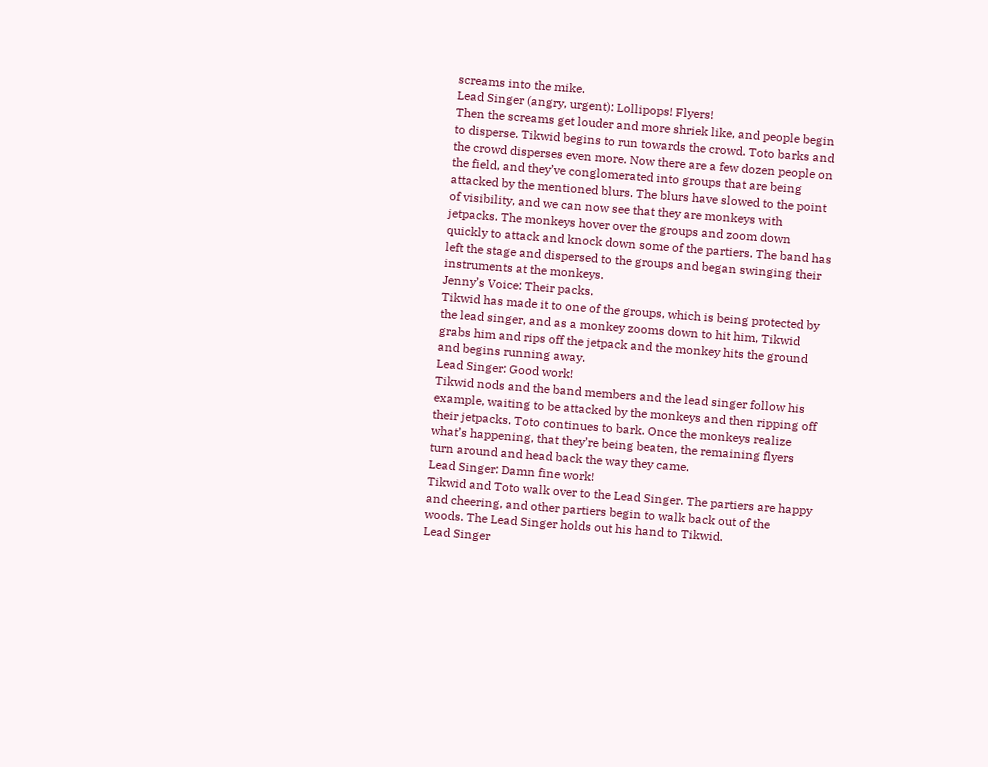screams into the mike.
Lead Singer (angry, urgent): Lollipops! Flyers!
Then the screams get louder and more shriek like, and people begin to disperse. Tikwid begins to run towards the crowd. Toto barks and the crowd disperses even more. Now there are a few dozen people on the field, and they’ve conglomerated into groups that are being attacked by the mentioned blurs. The blurs have slowed to the point of visibility, and we can now see that they are monkeys with jetpacks. The monkeys hover over the groups and zoom down quickly to attack and knock down some of the partiers. The band has left the stage and dispersed to the groups and began swinging their instruments at the monkeys.
Jenny’s Voice: Their packs.
Tikwid has made it to one of the groups, which is being protected by the lead singer, and as a monkey zooms down to hit him, Tikwid grabs him and rips off the jetpack and the monkey hits the ground and begins running away.
Lead Singer: Good work!
Tikwid nods and the band members and the lead singer follow his example, waiting to be attacked by the monkeys and then ripping off their jetpacks. Toto continues to bark. Once the monkeys realize what’s happening, that they’re being beaten, the remaining flyers turn around and head back the way they came.
Lead Singer: Damn fine work!
Tikwid and Toto walk over to the Lead Singer. The partiers are happy and cheering, and other partiers begin to walk back out of the woods. The Lead Singer holds out his hand to Tikwid.
Lead Singer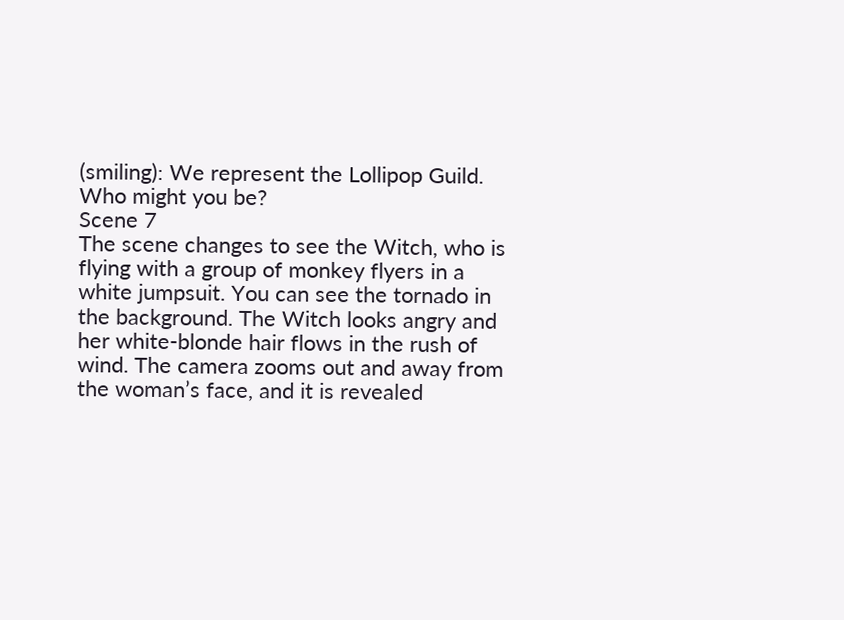(smiling): We represent the Lollipop Guild. Who might you be?
Scene 7
The scene changes to see the Witch, who is flying with a group of monkey flyers in a white jumpsuit. You can see the tornado in the background. The Witch looks angry and her white-blonde hair flows in the rush of wind. The camera zooms out and away from the woman’s face, and it is revealed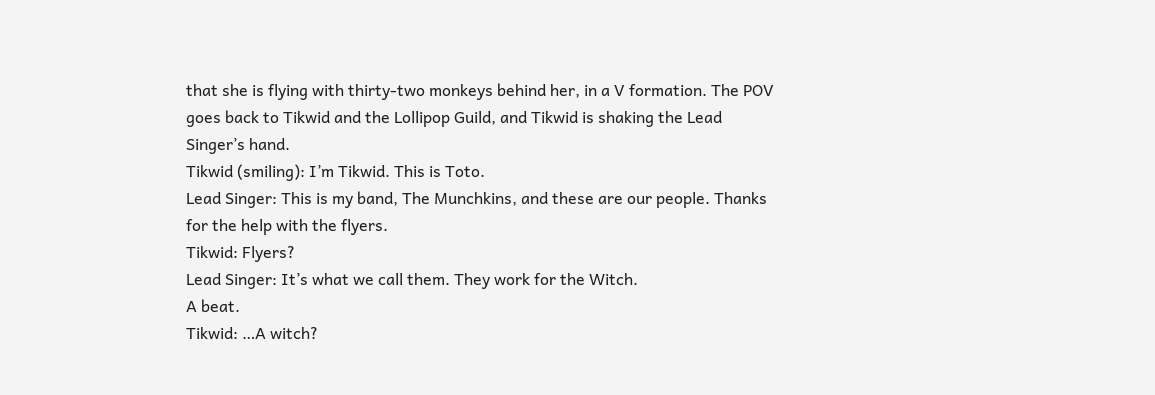that she is flying with thirty-two monkeys behind her, in a V formation. The POV goes back to Tikwid and the Lollipop Guild, and Tikwid is shaking the Lead Singer’s hand.
Tikwid (smiling): I’m Tikwid. This is Toto.
Lead Singer: This is my band, The Munchkins, and these are our people. Thanks for the help with the flyers.
Tikwid: Flyers?
Lead Singer: It’s what we call them. They work for the Witch.
A beat.
Tikwid: …A witch?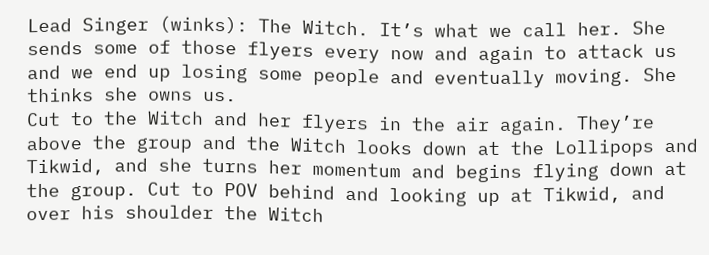Lead Singer (winks): The Witch. It’s what we call her. She sends some of those flyers every now and again to attack us and we end up losing some people and eventually moving. She thinks she owns us.
Cut to the Witch and her flyers in the air again. They’re above the group and the Witch looks down at the Lollipops and Tikwid, and she turns her momentum and begins flying down at the group. Cut to POV behind and looking up at Tikwid, and over his shoulder the Witch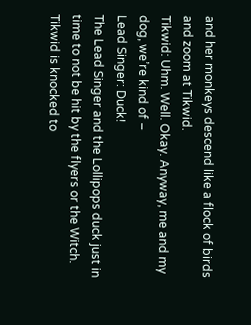and her monkeys descend like a flock of birds and zoom at Tikwid.
Tikwid: Uhm. Well. Okay. Anyway, me and my dog, we’re kind of –
Lead Singer: Duck!
The Lead Singer and the Lollipops duck just in time to not be hit by the flyers or the Witch. Tikwid is knocked to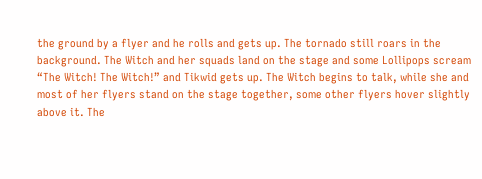the ground by a flyer and he rolls and gets up. The tornado still roars in the background. The Witch and her squads land on the stage and some Lollipops scream “The Witch! The Witch!” and Tikwid gets up. The Witch begins to talk, while she and most of her flyers stand on the stage together, some other flyers hover slightly above it. The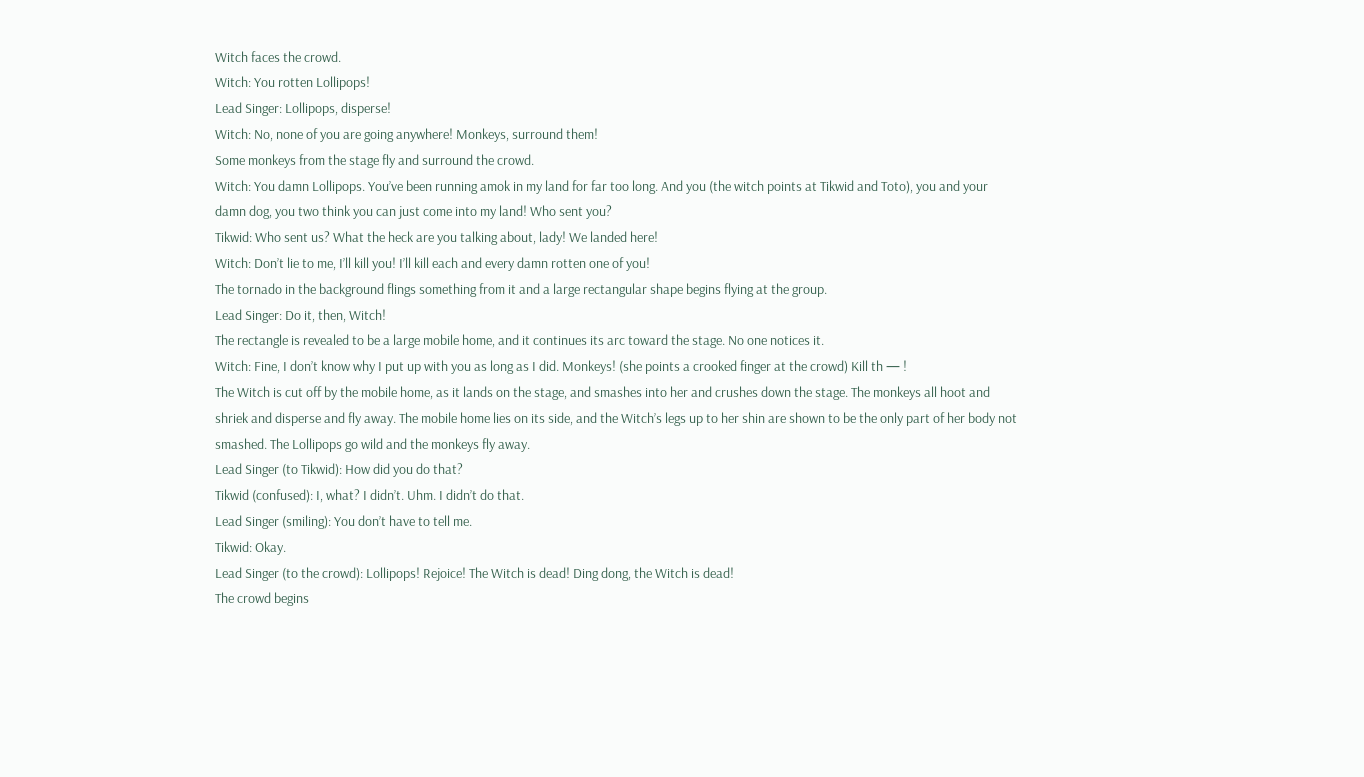Witch faces the crowd.
Witch: You rotten Lollipops!
Lead Singer: Lollipops, disperse!
Witch: No, none of you are going anywhere! Monkeys, surround them!
Some monkeys from the stage fly and surround the crowd.
Witch: You damn Lollipops. You’ve been running amok in my land for far too long. And you (the witch points at Tikwid and Toto), you and your damn dog, you two think you can just come into my land! Who sent you?
Tikwid: Who sent us? What the heck are you talking about, lady! We landed here!
Witch: Don’t lie to me, I’ll kill you! I’ll kill each and every damn rotten one of you!
The tornado in the background flings something from it and a large rectangular shape begins flying at the group.
Lead Singer: Do it, then, Witch!
The rectangle is revealed to be a large mobile home, and it continues its arc toward the stage. No one notices it.
Witch: Fine, I don’t know why I put up with you as long as I did. Monkeys! (she points a crooked finger at the crowd) Kill th — !
The Witch is cut off by the mobile home, as it lands on the stage, and smashes into her and crushes down the stage. The monkeys all hoot and shriek and disperse and fly away. The mobile home lies on its side, and the Witch’s legs up to her shin are shown to be the only part of her body not smashed. The Lollipops go wild and the monkeys fly away.
Lead Singer (to Tikwid): How did you do that?
Tikwid (confused): I, what? I didn’t. Uhm. I didn’t do that.
Lead Singer (smiling): You don’t have to tell me.
Tikwid: Okay.
Lead Singer (to the crowd): Lollipops! Rejoice! The Witch is dead! Ding dong, the Witch is dead!
The crowd begins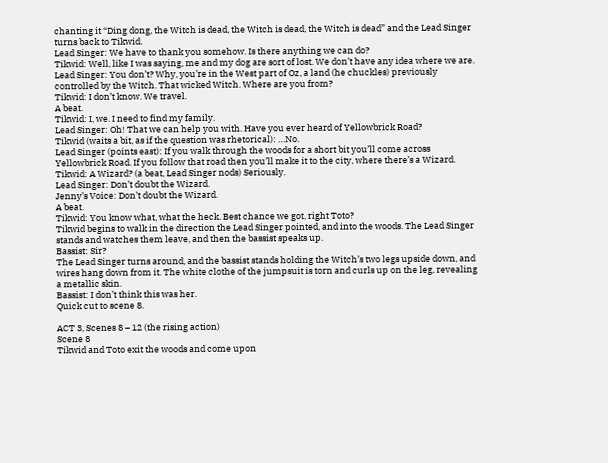chanting it “Ding dong, the Witch is dead, the Witch is dead, the Witch is dead” and the Lead Singer turns back to Tikwid.
Lead Singer: We have to thank you somehow. Is there anything we can do?
Tikwid: Well, like I was saying, me and my dog are sort of lost. We don’t have any idea where we are.
Lead Singer: You don’t? Why, you’re in the West part of Oz, a land (he chuckles) previously controlled by the Witch. That wicked Witch. Where are you from?
Tikwid: I don’t know. We travel.
A beat.
Tikwid: I, we. I need to find my family.
Lead Singer: Oh! That we can help you with. Have you ever heard of Yellowbrick Road?
Tikwid (waits a bit, as if the question was rhetorical): …No.
Lead Singer (points east): If you walk through the woods for a short bit you’ll come across Yellowbrick Road. If you follow that road then you’ll make it to the city, where there’s a Wizard.
Tikwid: A Wizard? (a beat, Lead Singer nods) Seriously.
Lead Singer: Don’t doubt the Wizard.
Jenny’s Voice: Don’t doubt the Wizard.
A beat.
Tikwid: You know what, what the heck. Best chance we got, right Toto?
Tikwid begins to walk in the direction the Lead Singer pointed, and into the woods. The Lead Singer stands and watches them leave, and then the bassist speaks up.
Bassist: Sir?
The Lead Singer turns around, and the bassist stands holding the Witch’s two legs upside down, and wires hang down from it. The white clothe of the jumpsuit is torn and curls up on the leg, revealing a metallic skin.
Bassist: I don’t think this was her.
Quick cut to scene 8.

ACT 3, Scenes 8 – 12 (the rising action)
Scene 8
Tikwid and Toto exit the woods and come upon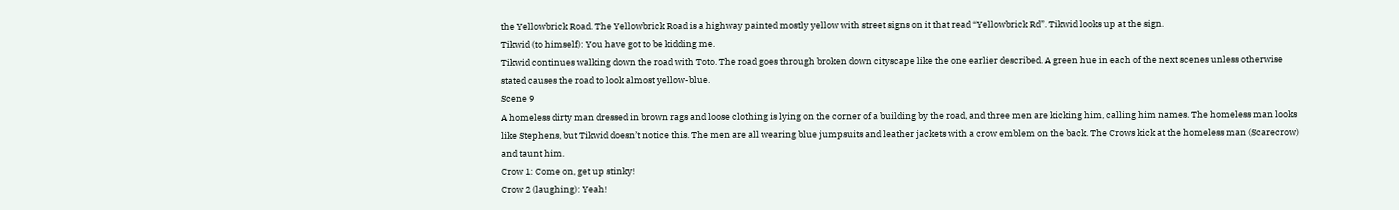the Yellowbrick Road. The Yellowbrick Road is a highway painted mostly yellow with street signs on it that read “Yellowbrick Rd”. Tikwid looks up at the sign.
Tikwid (to himself): You have got to be kidding me.
Tikwid continues walking down the road with Toto. The road goes through broken down cityscape like the one earlier described. A green hue in each of the next scenes unless otherwise stated causes the road to look almost yellow-blue.
Scene 9
A homeless dirty man dressed in brown rags and loose clothing is lying on the corner of a building by the road, and three men are kicking him, calling him names. The homeless man looks like Stephens, but Tikwid doesn’t notice this. The men are all wearing blue jumpsuits and leather jackets with a crow emblem on the back. The Crows kick at the homeless man (Scarecrow) and taunt him.
Crow 1: Come on, get up stinky!
Crow 2 (laughing): Yeah!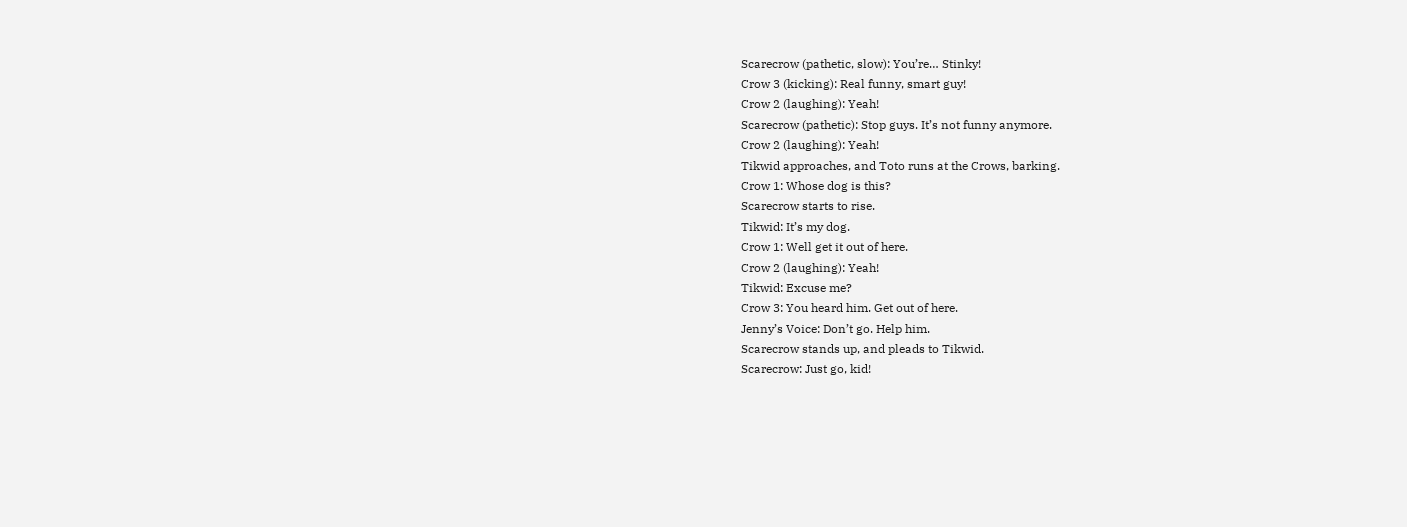Scarecrow (pathetic, slow): You’re… Stinky!
Crow 3 (kicking): Real funny, smart guy!
Crow 2 (laughing): Yeah!
Scarecrow (pathetic): Stop guys. It’s not funny anymore.
Crow 2 (laughing): Yeah!
Tikwid approaches, and Toto runs at the Crows, barking.
Crow 1: Whose dog is this?
Scarecrow starts to rise.
Tikwid: It’s my dog.
Crow 1: Well get it out of here.
Crow 2 (laughing): Yeah!
Tikwid: Excuse me?
Crow 3: You heard him. Get out of here.
Jenny’s Voice: Don’t go. Help him.
Scarecrow stands up, and pleads to Tikwid.
Scarecrow: Just go, kid!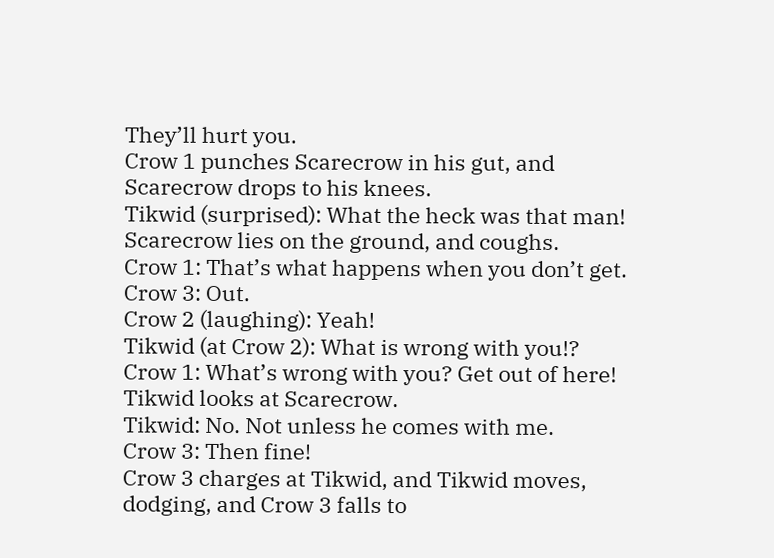They’ll hurt you.
Crow 1 punches Scarecrow in his gut, and Scarecrow drops to his knees.
Tikwid (surprised): What the heck was that man!
Scarecrow lies on the ground, and coughs.
Crow 1: That’s what happens when you don’t get.
Crow 3: Out.
Crow 2 (laughing): Yeah!
Tikwid (at Crow 2): What is wrong with you!?
Crow 1: What’s wrong with you? Get out of here!
Tikwid looks at Scarecrow.
Tikwid: No. Not unless he comes with me.
Crow 3: Then fine!
Crow 3 charges at Tikwid, and Tikwid moves, dodging, and Crow 3 falls to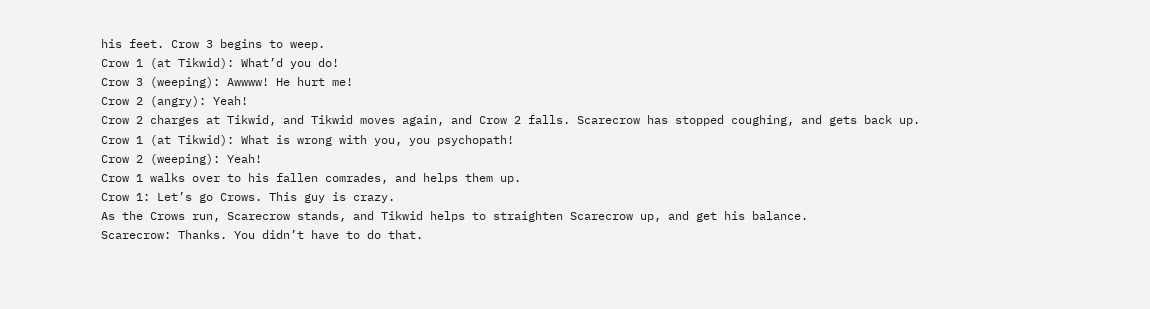his feet. Crow 3 begins to weep.
Crow 1 (at Tikwid): What’d you do!
Crow 3 (weeping): Awwww! He hurt me!
Crow 2 (angry): Yeah!
Crow 2 charges at Tikwid, and Tikwid moves again, and Crow 2 falls. Scarecrow has stopped coughing, and gets back up.
Crow 1 (at Tikwid): What is wrong with you, you psychopath!
Crow 2 (weeping): Yeah!
Crow 1 walks over to his fallen comrades, and helps them up.
Crow 1: Let’s go Crows. This guy is crazy.
As the Crows run, Scarecrow stands, and Tikwid helps to straighten Scarecrow up, and get his balance.
Scarecrow: Thanks. You didn’t have to do that.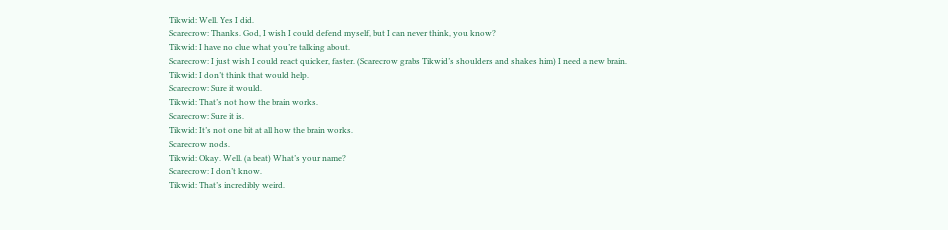Tikwid: Well. Yes I did.
Scarecrow: Thanks. God, I wish I could defend myself, but I can never think, you know?
Tikwid: I have no clue what you’re talking about.
Scarecrow: I just wish I could react quicker, faster. (Scarecrow grabs Tikwid’s shoulders and shakes him) I need a new brain.
Tikwid: I don’t think that would help.
Scarecrow: Sure it would.
Tikwid: That’s not how the brain works.
Scarecrow: Sure it is.
Tikwid: It’s not one bit at all how the brain works.
Scarecrow nods.
Tikwid: Okay. Well. (a beat) What’s your name?
Scarecrow: I don’t know.
Tikwid: That’s incredibly weird.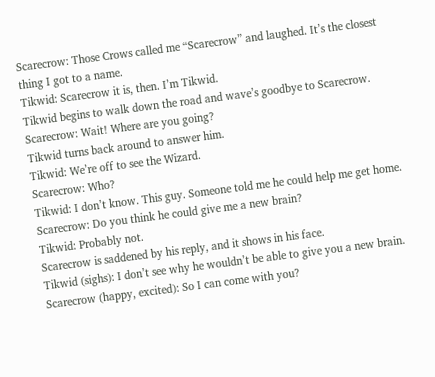Scarecrow: Those Crows called me “Scarecrow” and laughed. It’s the closest thing I got to a name.
Tikwid: Scarecrow it is, then. I’m Tikwid.
Tikwid begins to walk down the road and wave’s goodbye to Scarecrow.
Scarecrow: Wait! Where are you going?
Tikwid turns back around to answer him.
Tikwid: We’re off to see the Wizard.
Scarecrow: Who?
Tikwid: I don’t know. This guy. Someone told me he could help me get home.
Scarecrow: Do you think he could give me a new brain?
Tikwid: Probably not.
Scarecrow is saddened by his reply, and it shows in his face.
Tikwid (sighs): I don’t see why he wouldn’t be able to give you a new brain.
Scarecrow (happy, excited): So I can come with you?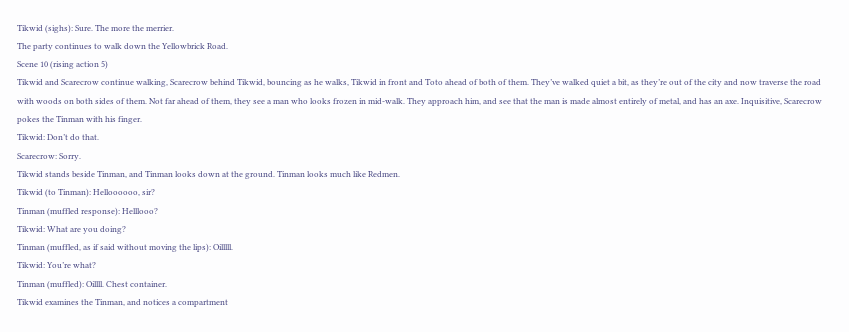Tikwid (sighs): Sure. The more the merrier.
The party continues to walk down the Yellowbrick Road.
Scene 10 (rising action 5)
Tikwid and Scarecrow continue walking, Scarecrow behind Tikwid, bouncing as he walks, Tikwid in front and Toto ahead of both of them. They’ve walked quiet a bit, as they’re out of the city and now traverse the road with woods on both sides of them. Not far ahead of them, they see a man who looks frozen in mid-walk. They approach him, and see that the man is made almost entirely of metal, and has an axe. Inquisitive, Scarecrow pokes the Tinman with his finger.
Tikwid: Don’t do that.
Scarecrow: Sorry.
Tikwid stands beside Tinman, and Tinman looks down at the ground. Tinman looks much like Redmen.
Tikwid (to Tinman): Helloooooo, sir?
Tinman (muffled response): Helllooo?
Tikwid: What are you doing?
Tinman (muffled, as if said without moving the lips): Oilllll.
Tikwid: You’re what?
Tinman (muffled): Oillll. Chest container.
Tikwid examines the Tinman, and notices a compartment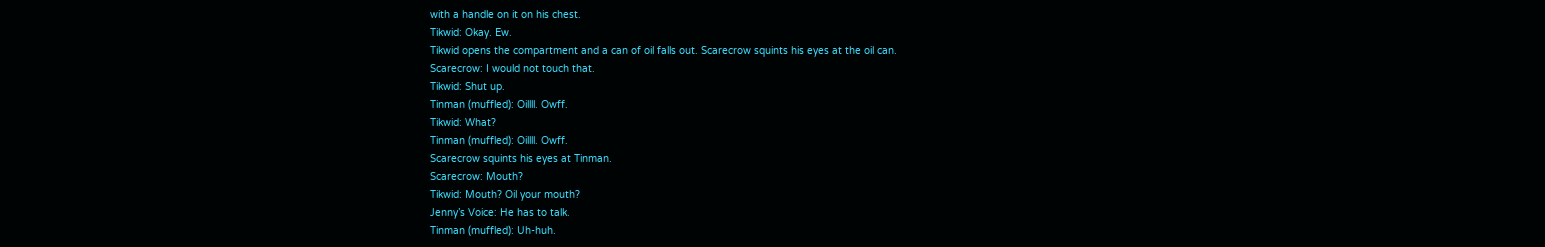with a handle on it on his chest.
Tikwid: Okay. Ew.
Tikwid opens the compartment and a can of oil falls out. Scarecrow squints his eyes at the oil can.
Scarecrow: I would not touch that.
Tikwid: Shut up.
Tinman (muffled): Oillll. Owff.
Tikwid: What?
Tinman (muffled): Oillll. Owff.
Scarecrow squints his eyes at Tinman.
Scarecrow: Mouth?
Tikwid: Mouth? Oil your mouth?
Jenny’s Voice: He has to talk.
Tinman (muffled): Uh-huh.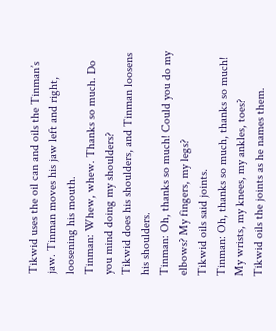Tikwid uses the oil can and oils the Tinman’s jaw. Tinman moves his jaw left and right, loosening his mouth.
Tinman: Whew, whew. Thanks so much. Do you mind doing my shoulders?
Tikwid does his shoulders, and Tinman loosens his shoulders.
Tinman: Oh, thanks so much! Could you do my elbows? My fingers, my legs?
Tikwid oils said joints.
Tinman: Oh, thanks so much, thanks so much! My wrists, my knees, my ankles, toes?
Tikwid oils the joints as he names them.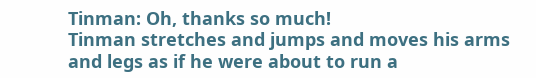Tinman: Oh, thanks so much!
Tinman stretches and jumps and moves his arms and legs as if he were about to run a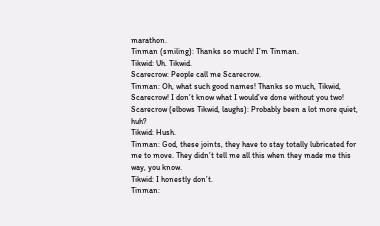marathon.
Tinman (smiling): Thanks so much! I’m Tinman.
Tikwid: Uh. Tikwid.
Scarecrow: People call me Scarecrow.
Tinman: Oh, what such good names! Thanks so much, Tikwid, Scarecrow! I don’t know what I would’ve done without you two!
Scarecrow (elbows Tikwid, laughs): Probably been a lot more quiet, huh?
Tikwid: Hush.
Tinman: God, these joints, they have to stay totally lubricated for me to move. They didn’t tell me all this when they made me this way, you know.
Tikwid: I honestly don’t.
Tinman: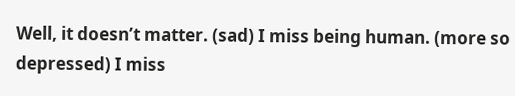Well, it doesn’t matter. (sad) I miss being human. (more so depressed) I miss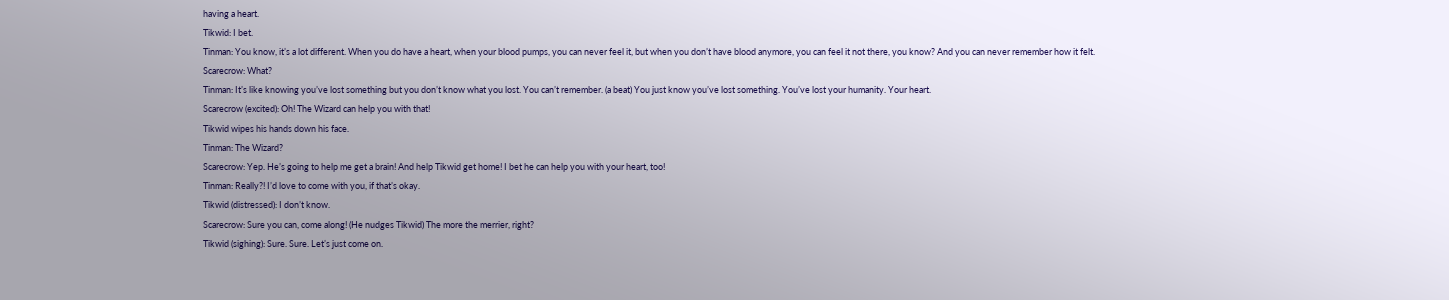having a heart.
Tikwid: I bet.
Tinman: You know, it’s a lot different. When you do have a heart, when your blood pumps, you can never feel it, but when you don’t have blood anymore, you can feel it not there, you know? And you can never remember how it felt.
Scarecrow: What?
Tinman: It’s like knowing you’ve lost something but you don’t know what you lost. You can’t remember. (a beat) You just know you’ve lost something. You’ve lost your humanity. Your heart.
Scarecrow (excited): Oh! The Wizard can help you with that!
Tikwid wipes his hands down his face.
Tinman: The Wizard?
Scarecrow: Yep. He’s going to help me get a brain! And help Tikwid get home! I bet he can help you with your heart, too!
Tinman: Really?! I’d love to come with you, if that’s okay.
Tikwid (distressed): I don’t know.
Scarecrow: Sure you can, come along! (He nudges Tikwid) The more the merrier, right?
Tikwid (sighing): Sure. Sure. Let’s just come on.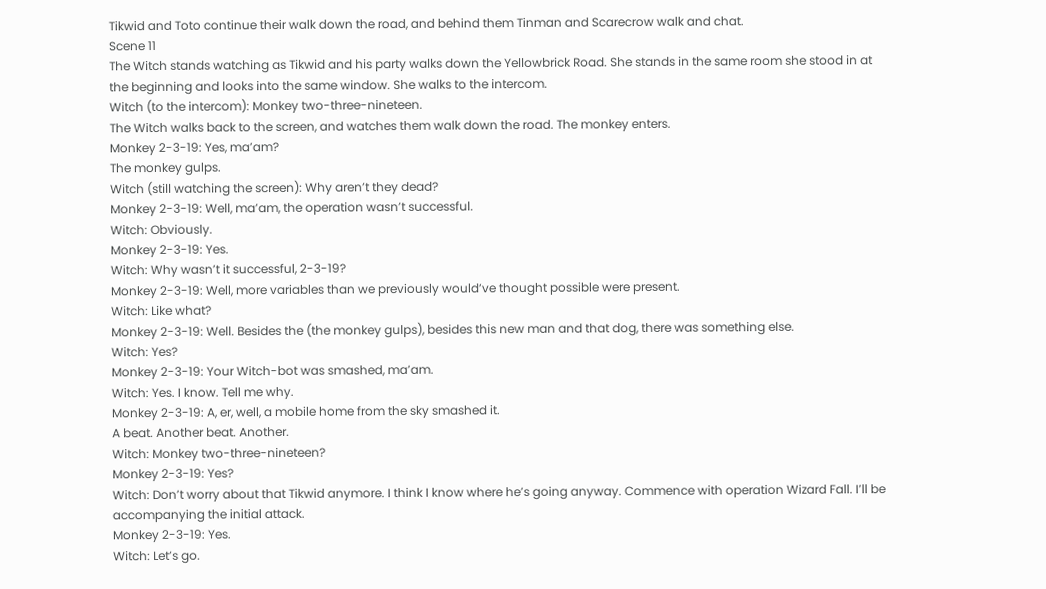Tikwid and Toto continue their walk down the road, and behind them Tinman and Scarecrow walk and chat.
Scene 11
The Witch stands watching as Tikwid and his party walks down the Yellowbrick Road. She stands in the same room she stood in at the beginning and looks into the same window. She walks to the intercom.
Witch (to the intercom): Monkey two-three-nineteen.
The Witch walks back to the screen, and watches them walk down the road. The monkey enters.
Monkey 2-3-19: Yes, ma’am?
The monkey gulps.
Witch (still watching the screen): Why aren’t they dead?
Monkey 2-3-19: Well, ma’am, the operation wasn’t successful.
Witch: Obviously.
Monkey 2-3-19: Yes.
Witch: Why wasn’t it successful, 2-3-19?
Monkey 2-3-19: Well, more variables than we previously would’ve thought possible were present.
Witch: Like what?
Monkey 2-3-19: Well. Besides the (the monkey gulps), besides this new man and that dog, there was something else.
Witch: Yes?
Monkey 2-3-19: Your Witch-bot was smashed, ma’am.
Witch: Yes. I know. Tell me why.
Monkey 2-3-19: A, er, well, a mobile home from the sky smashed it.
A beat. Another beat. Another.
Witch: Monkey two-three-nineteen?
Monkey 2-3-19: Yes?
Witch: Don’t worry about that Tikwid anymore. I think I know where he’s going anyway. Commence with operation Wizard Fall. I’ll be accompanying the initial attack.
Monkey 2-3-19: Yes.
Witch: Let’s go.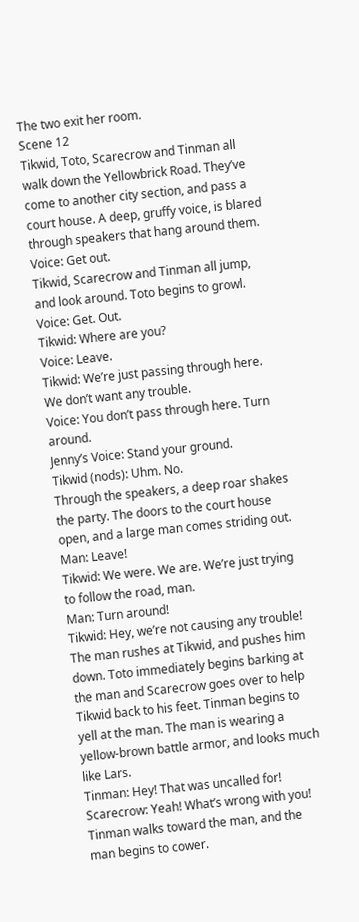The two exit her room.
Scene 12
Tikwid, Toto, Scarecrow and Tinman all walk down the Yellowbrick Road. They’ve come to another city section, and pass a court house. A deep, gruffy voice, is blared through speakers that hang around them.
Voice: Get out.
Tikwid, Scarecrow and Tinman all jump, and look around. Toto begins to growl.
Voice: Get. Out.
Tikwid: Where are you?
Voice: Leave.
Tikwid: We’re just passing through here. We don’t want any trouble.
Voice: You don’t pass through here. Turn around.
Jenny’s Voice: Stand your ground.
Tikwid (nods): Uhm. No.
Through the speakers, a deep roar shakes the party. The doors to the court house open, and a large man comes striding out.
Man: Leave!
Tikwid: We were. We are. We’re just trying to follow the road, man.
Man: Turn around!
Tikwid: Hey, we’re not causing any trouble!
The man rushes at Tikwid, and pushes him down. Toto immediately begins barking at the man and Scarecrow goes over to help Tikwid back to his feet. Tinman begins to yell at the man. The man is wearing a yellow-brown battle armor, and looks much like Lars.
Tinman: Hey! That was uncalled for!
Scarecrow: Yeah! What’s wrong with you!
Tinman walks toward the man, and the man begins to cower.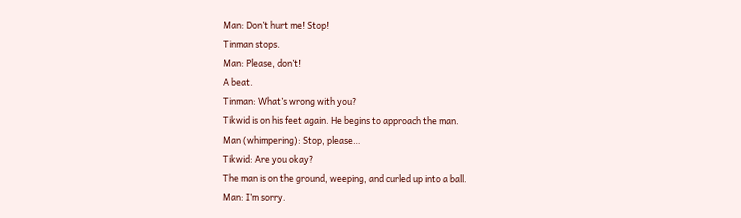Man: Don’t hurt me! Stop!
Tinman stops.
Man: Please, don’t!
A beat.
Tinman: What’s wrong with you?
Tikwid is on his feet again. He begins to approach the man.
Man (whimpering): Stop, please…
Tikwid: Are you okay?
The man is on the ground, weeping, and curled up into a ball.
Man: I’m sorry.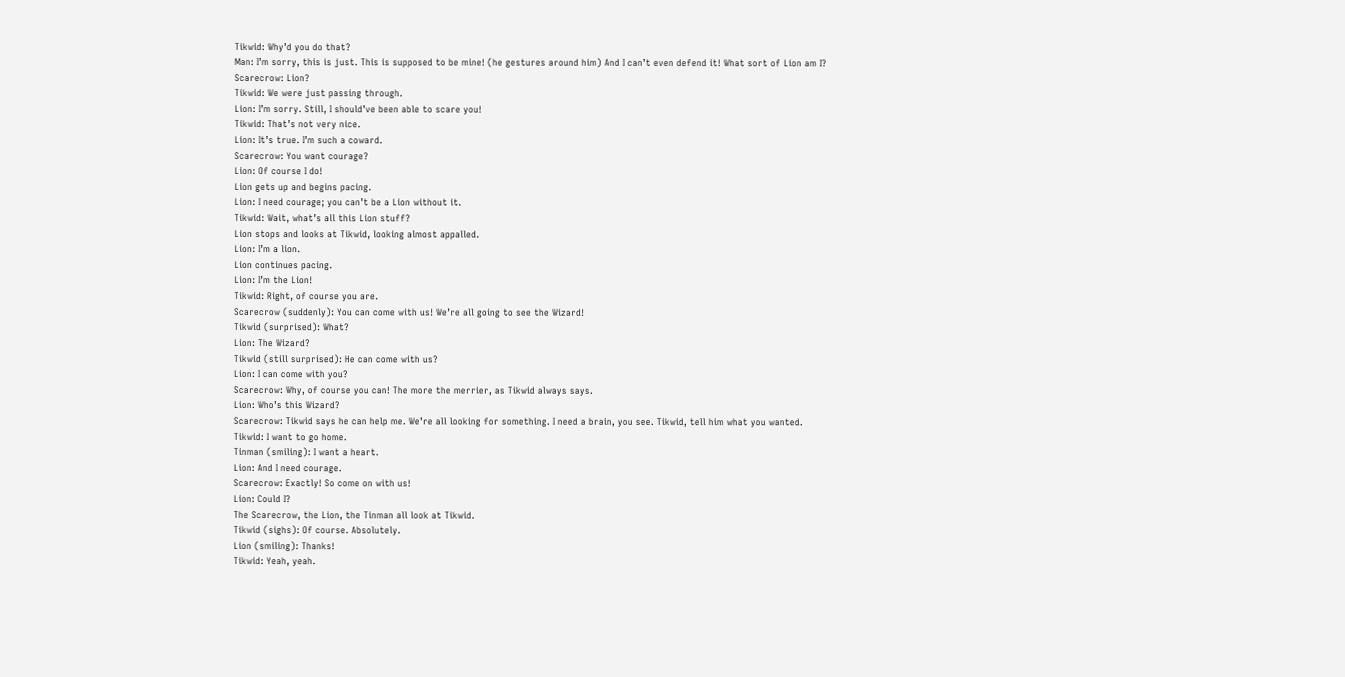Tikwid: Why’d you do that?
Man: I’m sorry, this is just. This is supposed to be mine! (he gestures around him) And I can’t even defend it! What sort of Lion am I?
Scarecrow: Lion?
Tikwid: We were just passing through.
Lion: I’m sorry. Still, I should’ve been able to scare you!
Tikwid: That’s not very nice.
Lion: It’s true. I’m such a coward.
Scarecrow: You want courage?
Lion: Of course I do!
Lion gets up and begins pacing.
Lion: I need courage; you can’t be a Lion without it.
Tikwid: Wait, what’s all this Lion stuff?
Lion stops and looks at Tikwid, looking almost appalled.
Lion: I’m a lion.
Lion continues pacing.
Lion: I’m the Lion!
Tikwid: Right, of course you are.
Scarecrow (suddenly): You can come with us! We’re all going to see the Wizard!
Tikwid (surprised): What?
Lion: The Wizard?
Tikwid (still surprised): He can come with us?
Lion: I can come with you?
Scarecrow: Why, of course you can! The more the merrier, as Tikwid always says.
Lion: Who’s this Wizard?
Scarecrow: Tikwid says he can help me. We’re all looking for something. I need a brain, you see. Tikwid, tell him what you wanted.
Tikwid: I want to go home.
Tinman (smiling): I want a heart.
Lion: And I need courage.
Scarecrow: Exactly! So come on with us!
Lion: Could I?
The Scarecrow, the Lion, the Tinman all look at Tikwid.
Tikwid (sighs): Of course. Absolutely.
Lion (smiling): Thanks!
Tikwid: Yeah, yeah.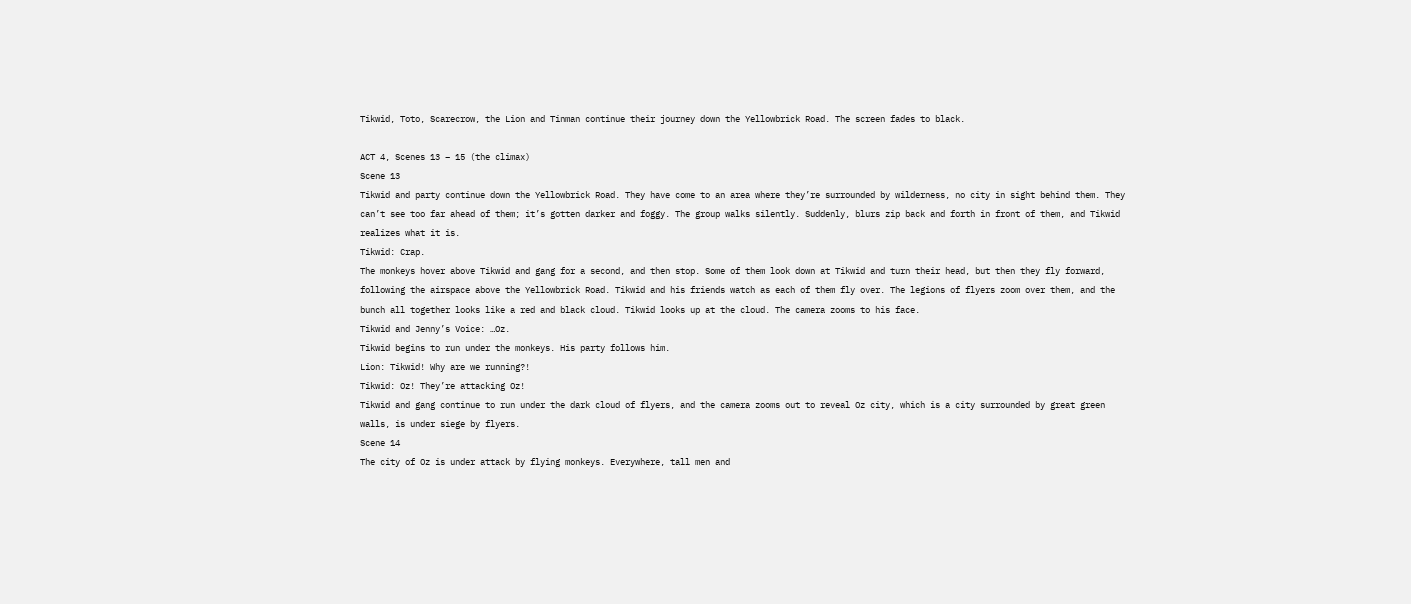Tikwid, Toto, Scarecrow, the Lion and Tinman continue their journey down the Yellowbrick Road. The screen fades to black.

ACT 4, Scenes 13 – 15 (the climax)
Scene 13
Tikwid and party continue down the Yellowbrick Road. They have come to an area where they’re surrounded by wilderness, no city in sight behind them. They can’t see too far ahead of them; it’s gotten darker and foggy. The group walks silently. Suddenly, blurs zip back and forth in front of them, and Tikwid realizes what it is.
Tikwid: Crap.
The monkeys hover above Tikwid and gang for a second, and then stop. Some of them look down at Tikwid and turn their head, but then they fly forward, following the airspace above the Yellowbrick Road. Tikwid and his friends watch as each of them fly over. The legions of flyers zoom over them, and the bunch all together looks like a red and black cloud. Tikwid looks up at the cloud. The camera zooms to his face.
Tikwid and Jenny’s Voice: …Oz.
Tikwid begins to run under the monkeys. His party follows him.
Lion: Tikwid! Why are we running?!
Tikwid: Oz! They’re attacking Oz!
Tikwid and gang continue to run under the dark cloud of flyers, and the camera zooms out to reveal Oz city, which is a city surrounded by great green walls, is under siege by flyers.
Scene 14
The city of Oz is under attack by flying monkeys. Everywhere, tall men and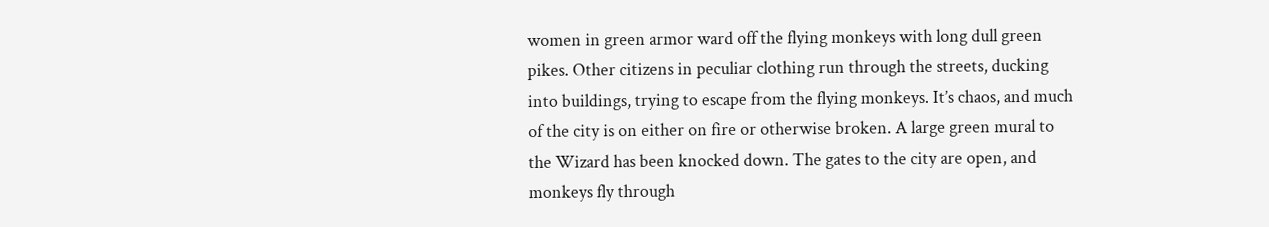women in green armor ward off the flying monkeys with long dull green pikes. Other citizens in peculiar clothing run through the streets, ducking into buildings, trying to escape from the flying monkeys. It’s chaos, and much of the city is on either on fire or otherwise broken. A large green mural to the Wizard has been knocked down. The gates to the city are open, and monkeys fly through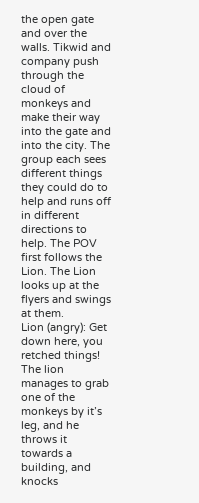the open gate and over the walls. Tikwid and company push through the cloud of monkeys and make their way into the gate and into the city. The group each sees different things they could do to help and runs off in different directions to help. The POV first follows the Lion. The Lion looks up at the flyers and swings at them.
Lion (angry): Get down here, you retched things!
The lion manages to grab one of the monkeys by it’s leg, and he throws it towards a building, and knocks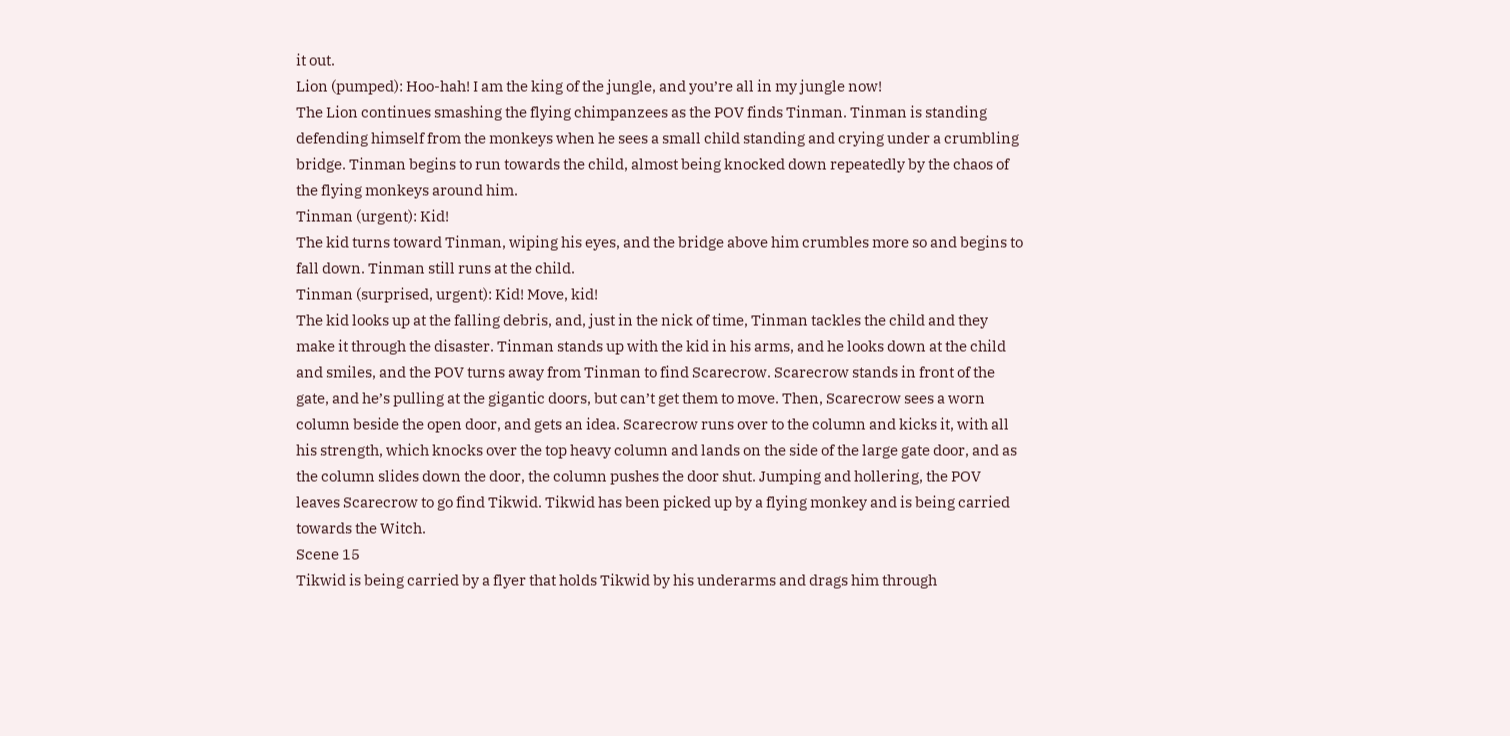it out.
Lion (pumped): Hoo-hah! I am the king of the jungle, and you’re all in my jungle now!
The Lion continues smashing the flying chimpanzees as the POV finds Tinman. Tinman is standing defending himself from the monkeys when he sees a small child standing and crying under a crumbling bridge. Tinman begins to run towards the child, almost being knocked down repeatedly by the chaos of the flying monkeys around him.
Tinman (urgent): Kid!
The kid turns toward Tinman, wiping his eyes, and the bridge above him crumbles more so and begins to fall down. Tinman still runs at the child.
Tinman (surprised, urgent): Kid! Move, kid!
The kid looks up at the falling debris, and, just in the nick of time, Tinman tackles the child and they make it through the disaster. Tinman stands up with the kid in his arms, and he looks down at the child and smiles, and the POV turns away from Tinman to find Scarecrow. Scarecrow stands in front of the gate, and he’s pulling at the gigantic doors, but can’t get them to move. Then, Scarecrow sees a worn column beside the open door, and gets an idea. Scarecrow runs over to the column and kicks it, with all his strength, which knocks over the top heavy column and lands on the side of the large gate door, and as the column slides down the door, the column pushes the door shut. Jumping and hollering, the POV leaves Scarecrow to go find Tikwid. Tikwid has been picked up by a flying monkey and is being carried towards the Witch.
Scene 15
Tikwid is being carried by a flyer that holds Tikwid by his underarms and drags him through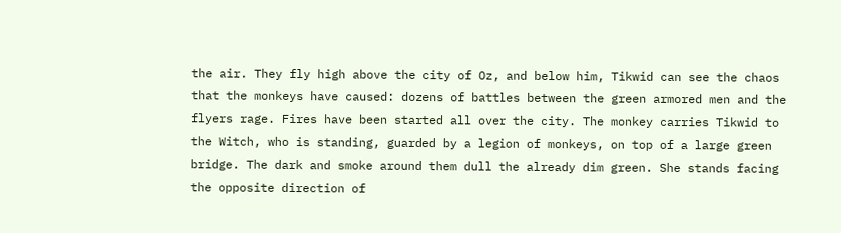the air. They fly high above the city of Oz, and below him, Tikwid can see the chaos that the monkeys have caused: dozens of battles between the green armored men and the flyers rage. Fires have been started all over the city. The monkey carries Tikwid to the Witch, who is standing, guarded by a legion of monkeys, on top of a large green bridge. The dark and smoke around them dull the already dim green. She stands facing the opposite direction of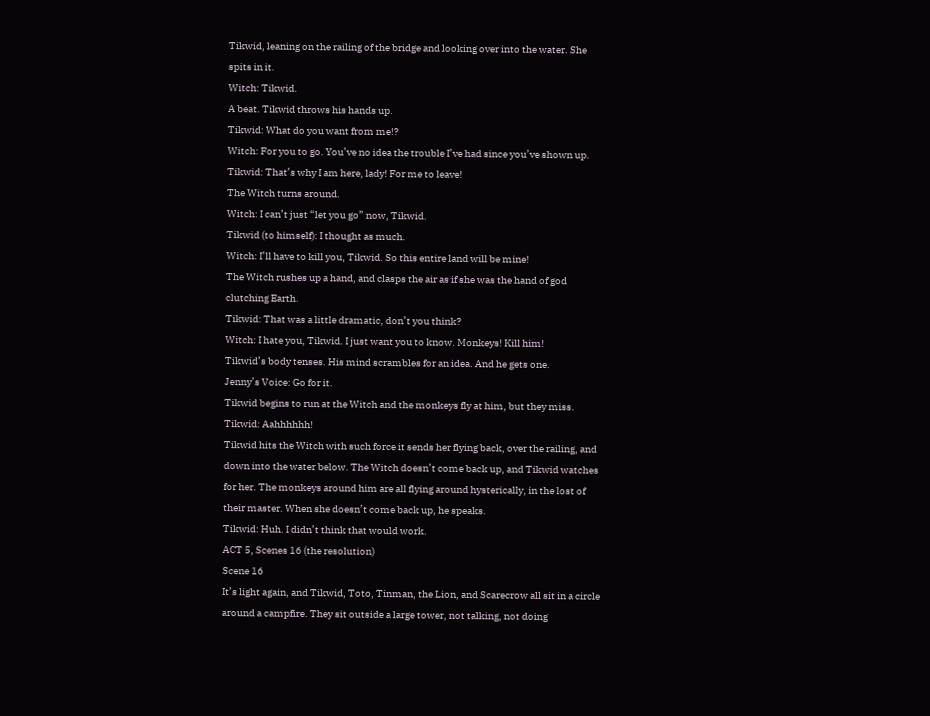Tikwid, leaning on the railing of the bridge and looking over into the water. She spits in it.
Witch: Tikwid.
A beat. Tikwid throws his hands up.
Tikwid: What do you want from me!?
Witch: For you to go. You’ve no idea the trouble I’ve had since you’ve shown up.
Tikwid: That’s why I am here, lady! For me to leave!
The Witch turns around.
Witch: I can’t just “let you go” now, Tikwid.
Tikwid (to himself): I thought as much.
Witch: I’ll have to kill you, Tikwid. So this entire land will be mine!
The Witch rushes up a hand, and clasps the air as if she was the hand of god clutching Earth.
Tikwid: That was a little dramatic, don’t you think?
Witch: I hate you, Tikwid. I just want you to know. Monkeys! Kill him!
Tikwid’s body tenses. His mind scrambles for an idea. And he gets one.
Jenny’s Voice: Go for it.
Tikwid begins to run at the Witch and the monkeys fly at him, but they miss.
Tikwid: Aahhhhhh!
Tikwid hits the Witch with such force it sends her flying back, over the railing, and down into the water below. The Witch doesn’t come back up, and Tikwid watches for her. The monkeys around him are all flying around hysterically, in the lost of their master. When she doesn’t come back up, he speaks.
Tikwid: Huh. I didn’t think that would work.
ACT 5, Scenes 16 (the resolution)
Scene 16
It’s light again, and Tikwid, Toto, Tinman, the Lion, and Scarecrow all sit in a circle around a campfire. They sit outside a large tower, not talking, not doing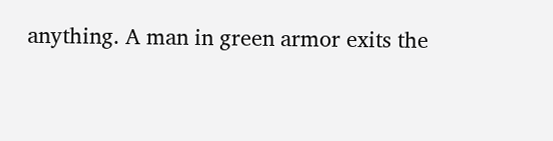anything. A man in green armor exits the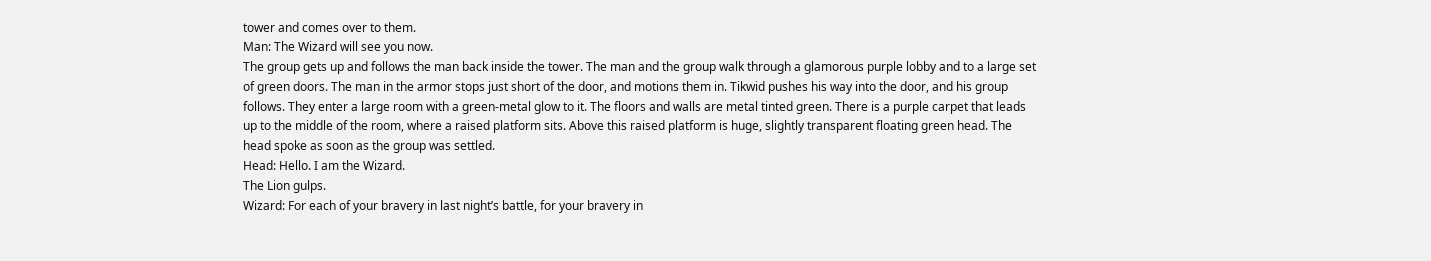tower and comes over to them.
Man: The Wizard will see you now.
The group gets up and follows the man back inside the tower. The man and the group walk through a glamorous purple lobby and to a large set of green doors. The man in the armor stops just short of the door, and motions them in. Tikwid pushes his way into the door, and his group follows. They enter a large room with a green-metal glow to it. The floors and walls are metal tinted green. There is a purple carpet that leads up to the middle of the room, where a raised platform sits. Above this raised platform is huge, slightly transparent floating green head. The head spoke as soon as the group was settled.
Head: Hello. I am the Wizard.
The Lion gulps.
Wizard: For each of your bravery in last night’s battle, for your bravery in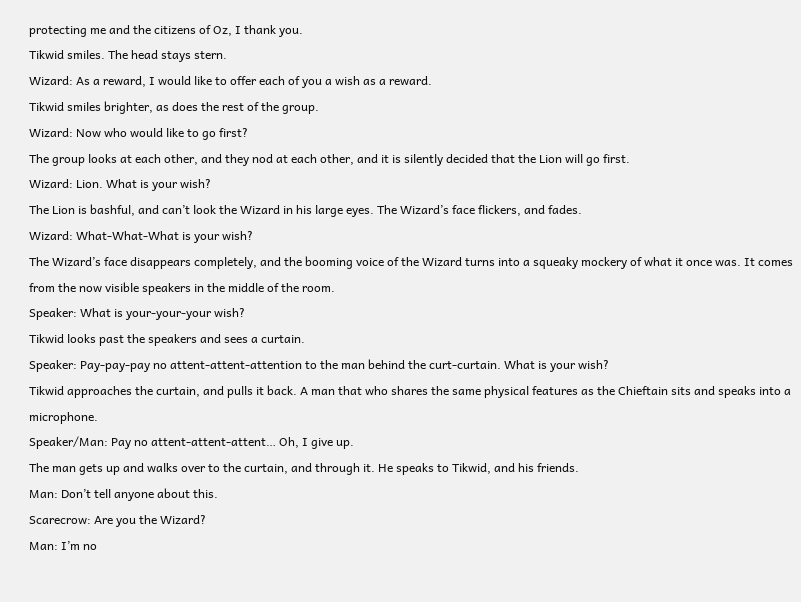protecting me and the citizens of Oz, I thank you.
Tikwid smiles. The head stays stern.
Wizard: As a reward, I would like to offer each of you a wish as a reward.
Tikwid smiles brighter, as does the rest of the group.
Wizard: Now who would like to go first?
The group looks at each other, and they nod at each other, and it is silently decided that the Lion will go first.
Wizard: Lion. What is your wish?
The Lion is bashful, and can’t look the Wizard in his large eyes. The Wizard’s face flickers, and fades.
Wizard: What-What-What is your wish?
The Wizard’s face disappears completely, and the booming voice of the Wizard turns into a squeaky mockery of what it once was. It comes from the now visible speakers in the middle of the room.
Speaker: What is your-your-your wish?
Tikwid looks past the speakers and sees a curtain.
Speaker: Pay-pay-pay no attent-attent-attention to the man behind the curt-curtain. What is your wish?
Tikwid approaches the curtain, and pulls it back. A man that who shares the same physical features as the Chieftain sits and speaks into a microphone.
Speaker/Man: Pay no attent-attent-attent… Oh, I give up.
The man gets up and walks over to the curtain, and through it. He speaks to Tikwid, and his friends.
Man: Don’t tell anyone about this.
Scarecrow: Are you the Wizard?
Man: I’m no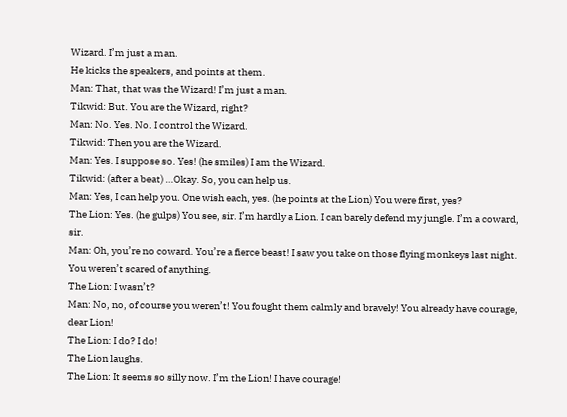Wizard. I’m just a man.
He kicks the speakers, and points at them.
Man: That, that was the Wizard! I’m just a man.
Tikwid: But. You are the Wizard, right?
Man: No. Yes. No. I control the Wizard.
Tikwid: Then you are the Wizard.
Man: Yes. I suppose so. Yes! (he smiles) I am the Wizard.
Tikwid: (after a beat) …Okay. So, you can help us.
Man: Yes, I can help you. One wish each, yes. (he points at the Lion) You were first, yes?
The Lion: Yes. (he gulps) You see, sir. I’m hardly a Lion. I can barely defend my jungle. I’m a coward, sir.
Man: Oh, you’re no coward. You’re a fierce beast! I saw you take on those flying monkeys last night. You weren’t scared of anything.
The Lion: I wasn’t?
Man: No, no, of course you weren’t! You fought them calmly and bravely! You already have courage, dear Lion!
The Lion: I do? I do!
The Lion laughs.
The Lion: It seems so silly now. I’m the Lion! I have courage!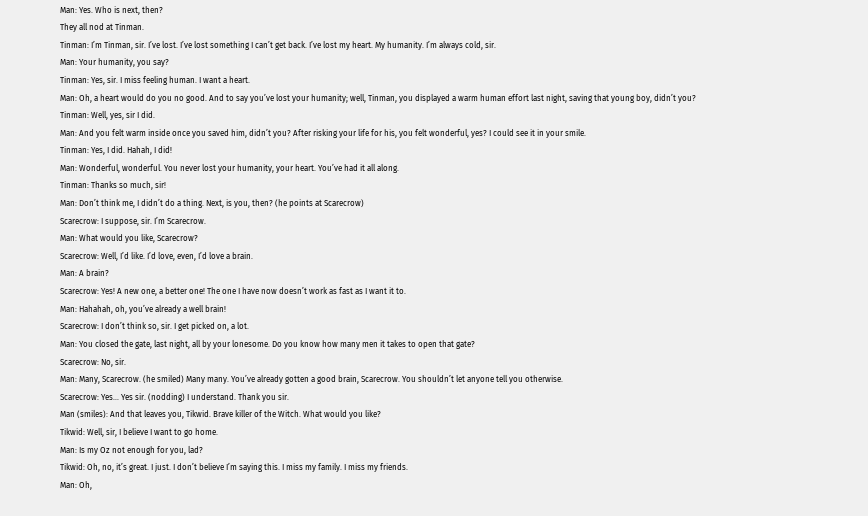Man: Yes. Who is next, then?
They all nod at Tinman.
Tinman: I’m Tinman, sir. I’ve lost. I’ve lost something I can’t get back. I’ve lost my heart. My humanity. I’m always cold, sir.
Man: Your humanity, you say?
Tinman: Yes, sir. I miss feeling human. I want a heart.
Man: Oh, a heart would do you no good. And to say you’ve lost your humanity; well, Tinman, you displayed a warm human effort last night, saving that young boy, didn’t you?
Tinman: Well, yes, sir I did.
Man: And you felt warm inside once you saved him, didn’t you? After risking your life for his, you felt wonderful, yes? I could see it in your smile.
Tinman: Yes, I did. Hahah, I did!
Man: Wonderful, wonderful. You never lost your humanity, your heart. You’ve had it all along.
Tinman: Thanks so much, sir!
Man: Don’t think me, I didn’t do a thing. Next, is you, then? (he points at Scarecrow)
Scarecrow: I suppose, sir. I’m Scarecrow.
Man: What would you like, Scarecrow?
Scarecrow: Well, I’d like. I’d love, even, I’d love a brain.
Man: A brain?
Scarecrow: Yes! A new one, a better one! The one I have now doesn’t work as fast as I want it to.
Man: Hahahah, oh, you’ve already a well brain!
Scarecrow: I don’t think so, sir. I get picked on, a lot.
Man: You closed the gate, last night, all by your lonesome. Do you know how many men it takes to open that gate?
Scarecrow: No, sir.
Man: Many, Scarecrow. (he smiled) Many many. You’ve already gotten a good brain, Scarecrow. You shouldn’t let anyone tell you otherwise.
Scarecrow: Yes… Yes sir. (nodding) I understand. Thank you sir.
Man (smiles): And that leaves you, Tikwid. Brave killer of the Witch. What would you like?
Tikwid: Well, sir, I believe I want to go home.
Man: Is my Oz not enough for you, lad?
Tikwid: Oh, no, it’s great. I just. I don’t believe I’m saying this. I miss my family. I miss my friends.
Man: Oh,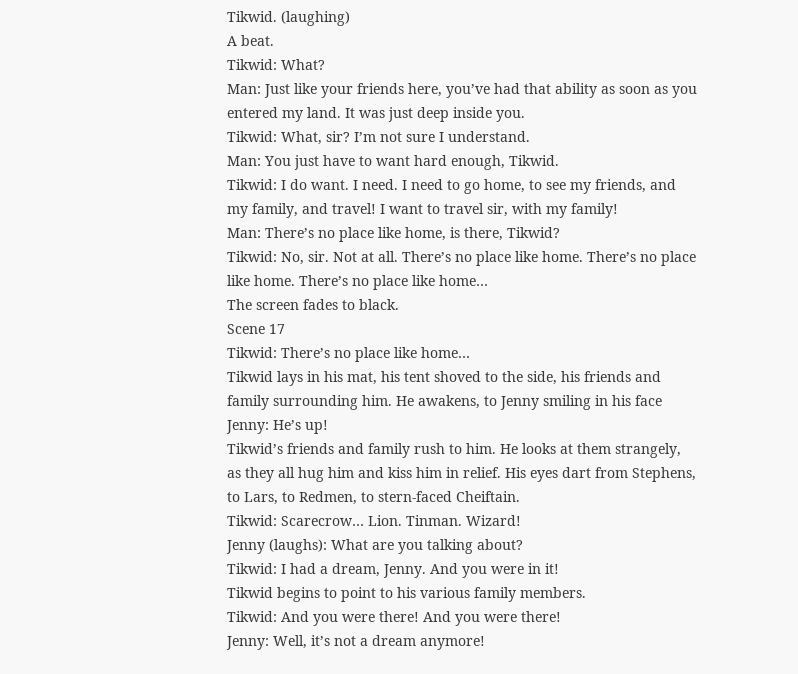Tikwid. (laughing)
A beat.
Tikwid: What?
Man: Just like your friends here, you’ve had that ability as soon as you entered my land. It was just deep inside you.
Tikwid: What, sir? I’m not sure I understand.
Man: You just have to want hard enough, Tikwid.
Tikwid: I do want. I need. I need to go home, to see my friends, and my family, and travel! I want to travel sir, with my family!
Man: There’s no place like home, is there, Tikwid?
Tikwid: No, sir. Not at all. There’s no place like home. There’s no place like home. There’s no place like home…
The screen fades to black.
Scene 17
Tikwid: There’s no place like home…
Tikwid lays in his mat, his tent shoved to the side, his friends and family surrounding him. He awakens, to Jenny smiling in his face
Jenny: He’s up!
Tikwid’s friends and family rush to him. He looks at them strangely, as they all hug him and kiss him in relief. His eyes dart from Stephens, to Lars, to Redmen, to stern-faced Cheiftain.
Tikwid: Scarecrow… Lion. Tinman. Wizard!
Jenny (laughs): What are you talking about?
Tikwid: I had a dream, Jenny. And you were in it!
Tikwid begins to point to his various family members.
Tikwid: And you were there! And you were there!
Jenny: Well, it’s not a dream anymore!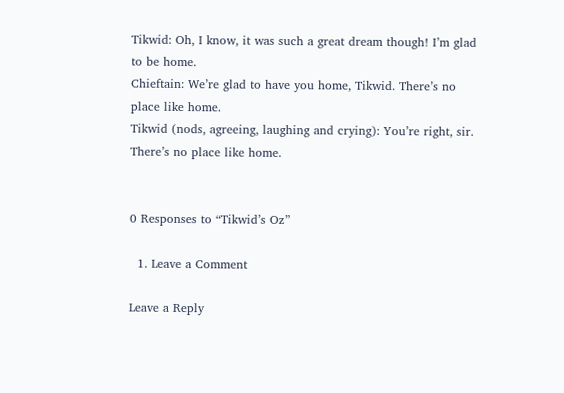Tikwid: Oh, I know, it was such a great dream though! I’m glad to be home.
Chieftain: We’re glad to have you home, Tikwid. There’s no place like home.
Tikwid (nods, agreeing, laughing and crying): You’re right, sir. There’s no place like home.


0 Responses to “Tikwid’s Oz”

  1. Leave a Comment

Leave a Reply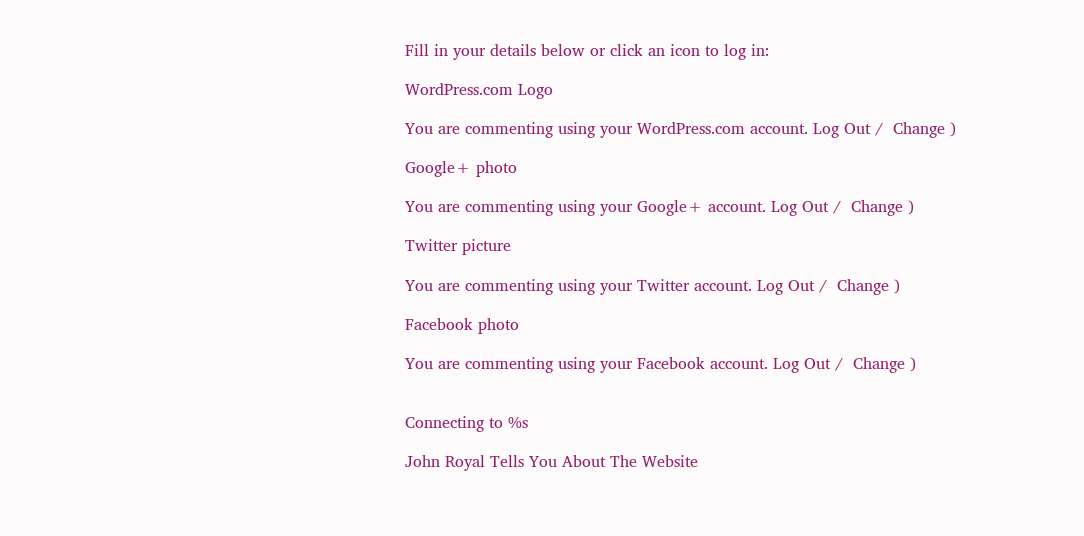Fill in your details below or click an icon to log in:

WordPress.com Logo

You are commenting using your WordPress.com account. Log Out /  Change )

Google+ photo

You are commenting using your Google+ account. Log Out /  Change )

Twitter picture

You are commenting using your Twitter account. Log Out /  Change )

Facebook photo

You are commenting using your Facebook account. Log Out /  Change )


Connecting to %s

John Royal Tells You About The Website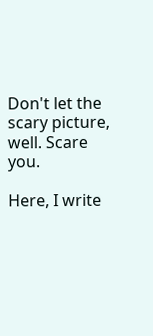Don't let the scary picture, well. Scare you.

Here, I write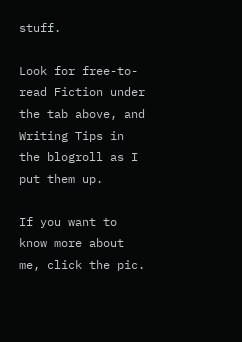stuff.

Look for free-to-read Fiction under the tab above, and Writing Tips in the blogroll as I put them up.

If you want to know more about me, click the pic.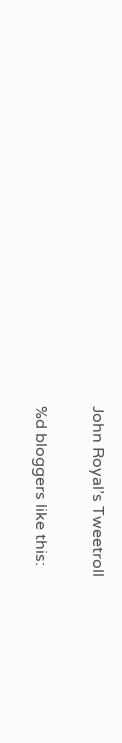John Royal’s Tweetroll


%d bloggers like this: